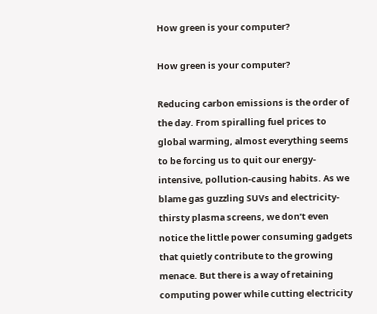How green is your computer?

How green is your computer?

Reducing carbon emissions is the order of the day. From spiralling fuel prices to global warming, almost everything seems to be forcing us to quit our energy-intensive, pollution-causing habits. As we blame gas guzzling SUVs and electricity-thirsty plasma screens, we don’t even notice the little power consuming gadgets that quietly contribute to the growing menace. But there is a way of retaining computing power while cutting electricity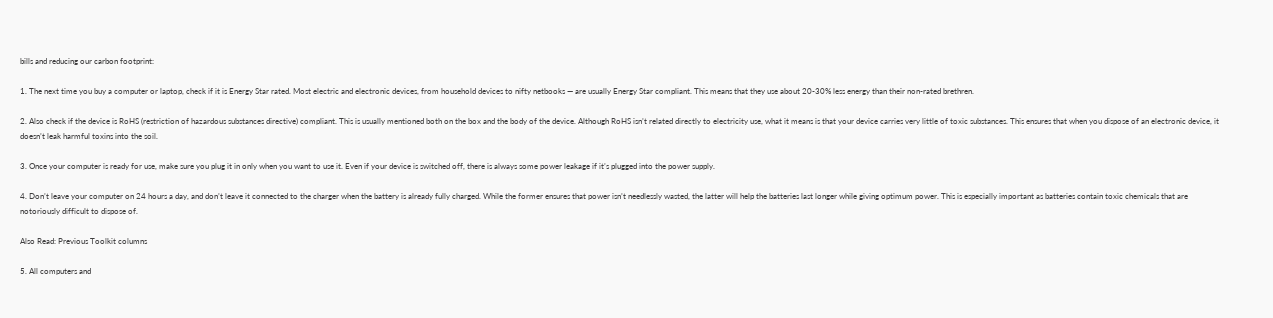bills and reducing our carbon footprint:

1. The next time you buy a computer or laptop, check if it is Energy Star rated. Most electric and electronic devices, from household devices to nifty netbooks — are usually Energy Star compliant. This means that they use about 20-30% less energy than their non-rated brethren.

2. Also check if the device is RoHS (restriction of hazardous substances directive) compliant. This is usually mentioned both on the box and the body of the device. Although RoHS isn’t related directly to electricity use, what it means is that your device carries very little of toxic substances. This ensures that when you dispose of an electronic device, it doesn’t leak harmful toxins into the soil.

3. Once your computer is ready for use, make sure you plug it in only when you want to use it. Even if your device is switched off, there is always some power leakage if it’s plugged into the power supply.

4. Don’t leave your computer on 24 hours a day, and don’t leave it connected to the charger when the battery is already fully charged. While the former ensures that power isn’t needlessly wasted, the latter will help the batteries last longer while giving optimum power. This is especially important as batteries contain toxic chemicals that are notoriously difficult to dispose of.

Also Read: Previous Toolkit columns

5. All computers and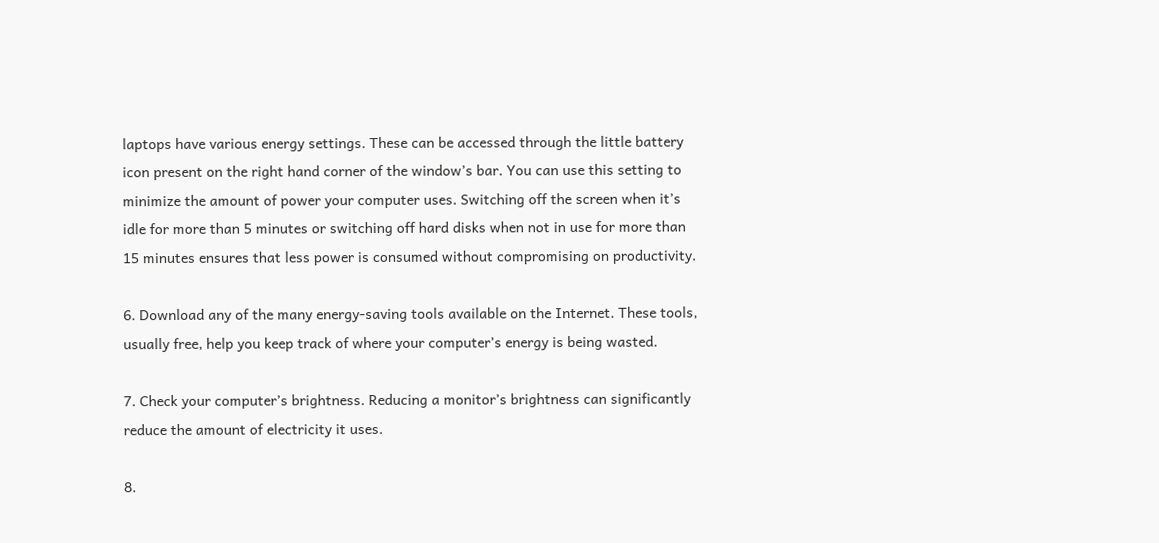laptops have various energy settings. These can be accessed through the little battery icon present on the right hand corner of the window’s bar. You can use this setting to minimize the amount of power your computer uses. Switching off the screen when it’s idle for more than 5 minutes or switching off hard disks when not in use for more than 15 minutes ensures that less power is consumed without compromising on productivity.

6. Download any of the many energy-saving tools available on the Internet. These tools, usually free, help you keep track of where your computer’s energy is being wasted.

7. Check your computer’s brightness. Reducing a monitor’s brightness can significantly reduce the amount of electricity it uses.

8.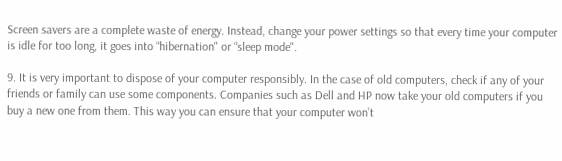Screen savers are a complete waste of energy. Instead, change your power settings so that every time your computer is idle for too long, it goes into “hibernation" or “sleep mode".

9. It is very important to dispose of your computer responsibly. In the case of old computers, check if any of your friends or family can use some components. Companies such as Dell and HP now take your old computers if you buy a new one from them. This way you can ensure that your computer won’t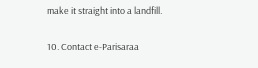make it straight into a landfill.

10. Contact e-Parisaraa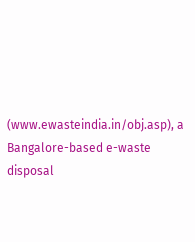(www.ewasteindia.in/obj.asp), a Bangalore-based e-waste disposal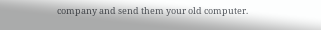company and send them your old computer.